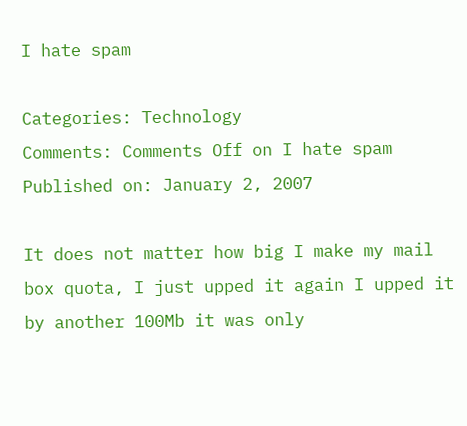I hate spam

Categories: Technology
Comments: Comments Off on I hate spam
Published on: January 2, 2007

It does not matter how big I make my mail box quota, I just upped it again I upped it by another 100Mb it was only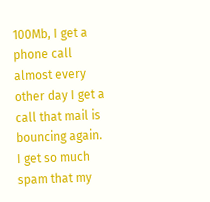100Mb, I get a phone call almost every other day I get a call that mail is bouncing again. I get so much spam that my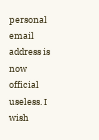personal email address is now official useless. I wish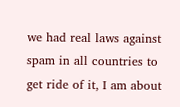we had real laws against spam in all countries to get ride of it, I am about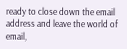ready to close down the email address and leave the world of email,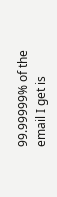99.99999% of the email I get is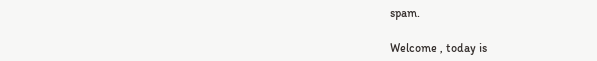spam.

Welcome , today is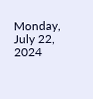Monday, July 22, 2024